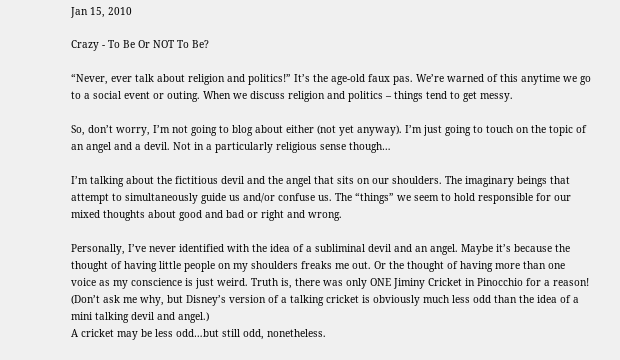Jan 15, 2010

Crazy - To Be Or NOT To Be?

“Never, ever talk about religion and politics!” It’s the age-old faux pas. We’re warned of this anytime we go to a social event or outing. When we discuss religion and politics – things tend to get messy.

So, don’t worry, I’m not going to blog about either (not yet anyway). I’m just going to touch on the topic of an angel and a devil. Not in a particularly religious sense though…

I’m talking about the fictitious devil and the angel that sits on our shoulders. The imaginary beings that attempt to simultaneously guide us and/or confuse us. The “things” we seem to hold responsible for our mixed thoughts about good and bad or right and wrong.

Personally, I’ve never identified with the idea of a subliminal devil and an angel. Maybe it’s because the thought of having little people on my shoulders freaks me out. Or the thought of having more than one voice as my conscience is just weird. Truth is, there was only ONE Jiminy Cricket in Pinocchio for a reason! (Don’t ask me why, but Disney’s version of a talking cricket is obviously much less odd than the idea of a mini talking devil and angel.)
A cricket may be less odd…but still odd, nonetheless.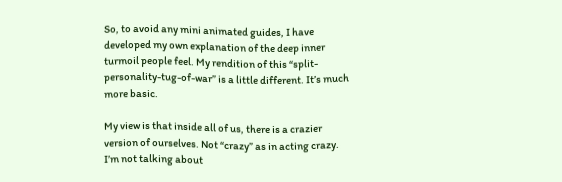So, to avoid any mini animated guides, I have developed my own explanation of the deep inner turmoil people feel. My rendition of this “split-personality-tug-of-war” is a little different. It’s much more basic.

My view is that inside all of us, there is a crazier version of ourselves. Not “crazy” as in acting crazy. I’m not talking about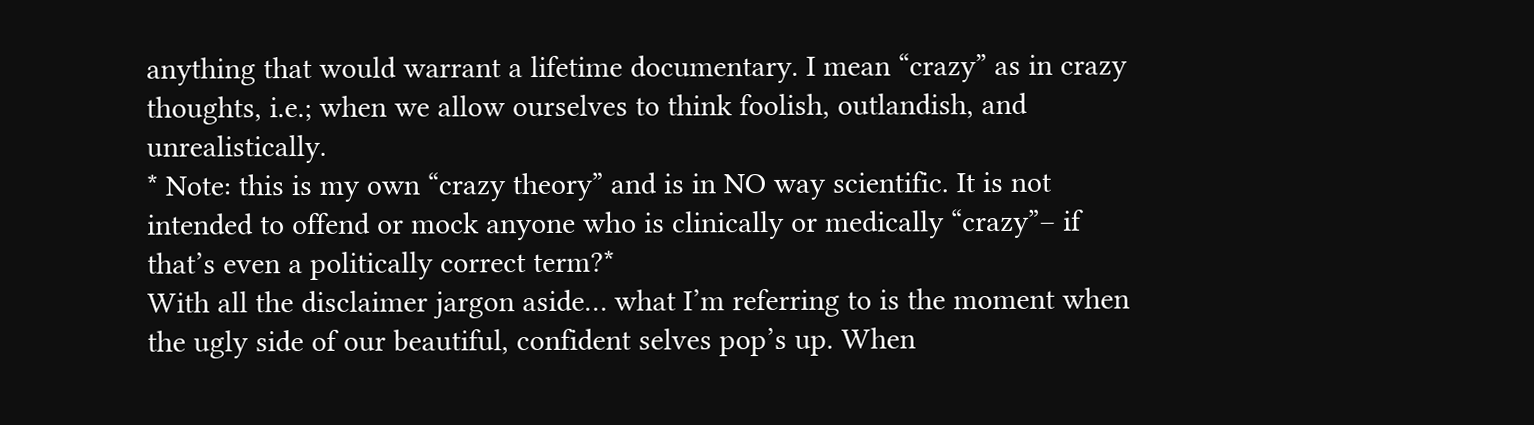anything that would warrant a lifetime documentary. I mean “crazy” as in crazy thoughts, i.e.; when we allow ourselves to think foolish, outlandish, and unrealistically.
* Note: this is my own “crazy theory” and is in NO way scientific. It is not intended to offend or mock anyone who is clinically or medically “crazy”– if that’s even a politically correct term?*
With all the disclaimer jargon aside… what I’m referring to is the moment when the ugly side of our beautiful, confident selves pop’s up. When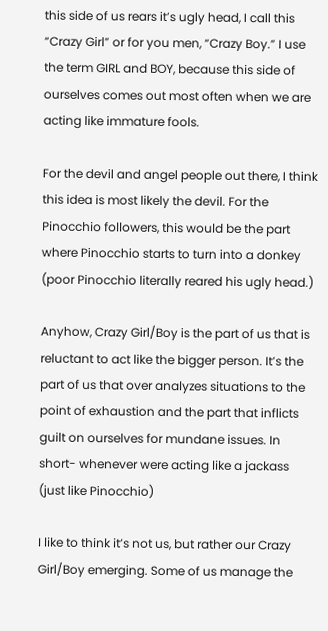this side of us rears it’s ugly head, I call this “Crazy Girl” or for you men, “Crazy Boy.” I use the term GIRL and BOY, because this side of ourselves comes out most often when we are acting like immature fools.

For the devil and angel people out there, I think this idea is most likely the devil. For the Pinocchio followers, this would be the part where Pinocchio starts to turn into a donkey (poor Pinocchio literally reared his ugly head.)

Anyhow, Crazy Girl/Boy is the part of us that is reluctant to act like the bigger person. It’s the part of us that over analyzes situations to the point of exhaustion and the part that inflicts guilt on ourselves for mundane issues. In short- whenever were acting like a jackass (just like Pinocchio)

I like to think it’s not us, but rather our Crazy Girl/Boy emerging. Some of us manage the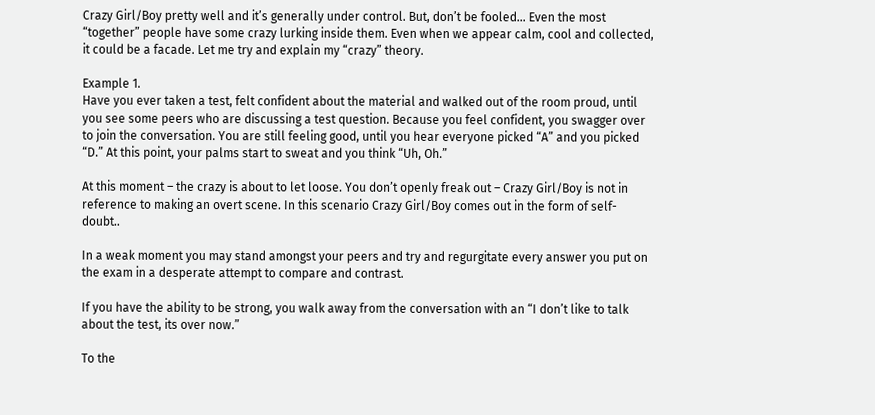Crazy Girl/Boy pretty well and it’s generally under control. But, don’t be fooled… Even the most “together” people have some crazy lurking inside them. Even when we appear calm, cool and collected, it could be a facade. Let me try and explain my “crazy” theory.

Example 1.
Have you ever taken a test, felt confident about the material and walked out of the room proud, until you see some peers who are discussing a test question. Because you feel confident, you swagger over to join the conversation. You are still feeling good, until you hear everyone picked “A” and you picked “D.” At this point, your palms start to sweat and you think “Uh, Oh.”

At this moment – the crazy is about to let loose. You don’t openly freak out – Crazy Girl/Boy is not in reference to making an overt scene. In this scenario Crazy Girl/Boy comes out in the form of self-doubt..

In a weak moment you may stand amongst your peers and try and regurgitate every answer you put on the exam in a desperate attempt to compare and contrast.

If you have the ability to be strong, you walk away from the conversation with an “I don’t like to talk about the test, its over now.”

To the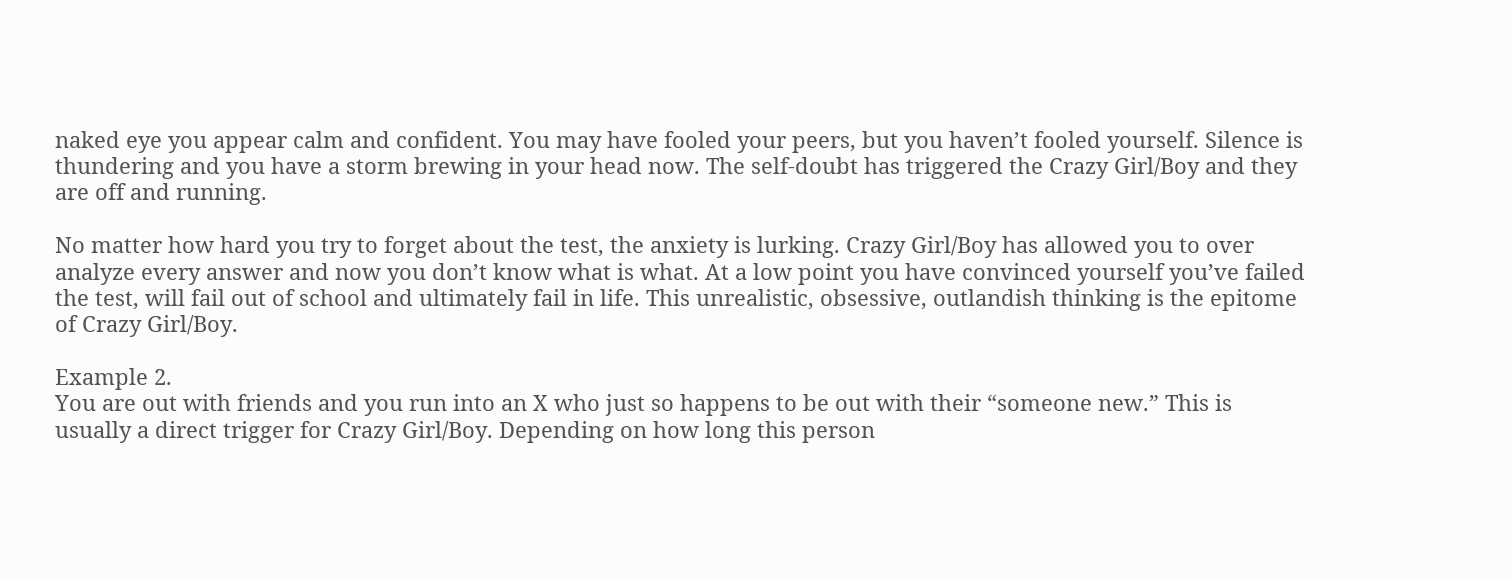naked eye you appear calm and confident. You may have fooled your peers, but you haven’t fooled yourself. Silence is thundering and you have a storm brewing in your head now. The self-doubt has triggered the Crazy Girl/Boy and they are off and running.

No matter how hard you try to forget about the test, the anxiety is lurking. Crazy Girl/Boy has allowed you to over analyze every answer and now you don’t know what is what. At a low point you have convinced yourself you’ve failed the test, will fail out of school and ultimately fail in life. This unrealistic, obsessive, outlandish thinking is the epitome of Crazy Girl/Boy.

Example 2.
You are out with friends and you run into an X who just so happens to be out with their “someone new.” This is usually a direct trigger for Crazy Girl/Boy. Depending on how long this person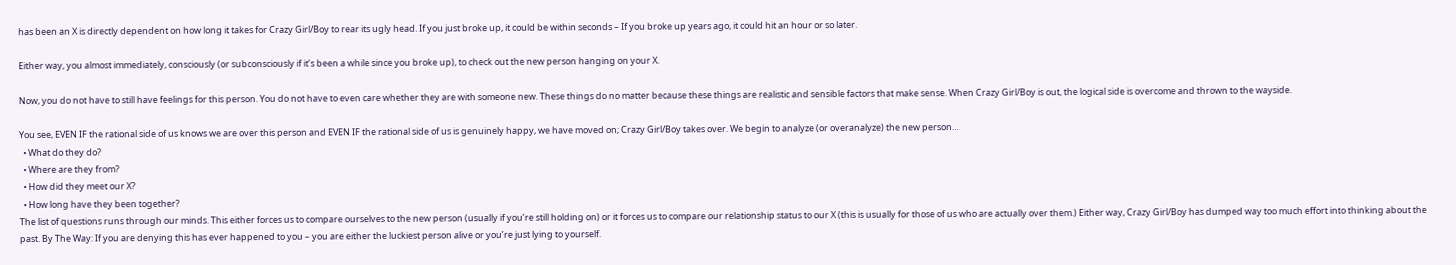has been an X is directly dependent on how long it takes for Crazy Girl/Boy to rear its ugly head. If you just broke up, it could be within seconds – If you broke up years ago, it could hit an hour or so later.

Either way, you almost immediately, consciously (or subconsciously if it’s been a while since you broke up), to check out the new person hanging on your X.

Now, you do not have to still have feelings for this person. You do not have to even care whether they are with someone new. These things do no matter because these things are realistic and sensible factors that make sense. When Crazy Girl/Boy is out, the logical side is overcome and thrown to the wayside.

You see, EVEN IF the rational side of us knows we are over this person and EVEN IF the rational side of us is genuinely happy, we have moved on; Crazy Girl/Boy takes over. We begin to analyze (or overanalyze) the new person…
  • What do they do?
  • Where are they from?
  • How did they meet our X?
  • How long have they been together?
The list of questions runs through our minds. This either forces us to compare ourselves to the new person (usually if you’re still holding on) or it forces us to compare our relationship status to our X (this is usually for those of us who are actually over them.) Either way, Crazy Girl/Boy has dumped way too much effort into thinking about the past. By The Way: If you are denying this has ever happened to you – you are either the luckiest person alive or you’re just lying to yourself.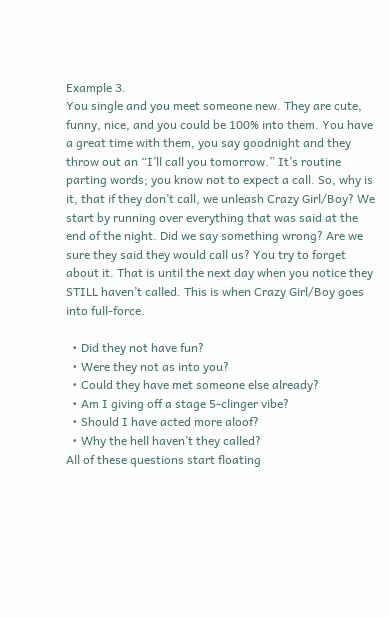Example 3.
You single and you meet someone new. They are cute, funny, nice, and you could be 100% into them. You have a great time with them, you say goodnight and they throw out an “I’ll call you tomorrow.” It’s routine parting words; you know not to expect a call. So, why is it, that if they don’t call, we unleash Crazy Girl/Boy? We start by running over everything that was said at the end of the night. Did we say something wrong? Are we sure they said they would call us? You try to forget about it. That is until the next day when you notice they STILL haven’t called. This is when Crazy Girl/Boy goes into full-force.

  • Did they not have fun?
  • Were they not as into you?
  • Could they have met someone else already?
  • Am I giving off a stage 5-clinger vibe?
  • Should I have acted more aloof?
  • Why the hell haven’t they called?
All of these questions start floating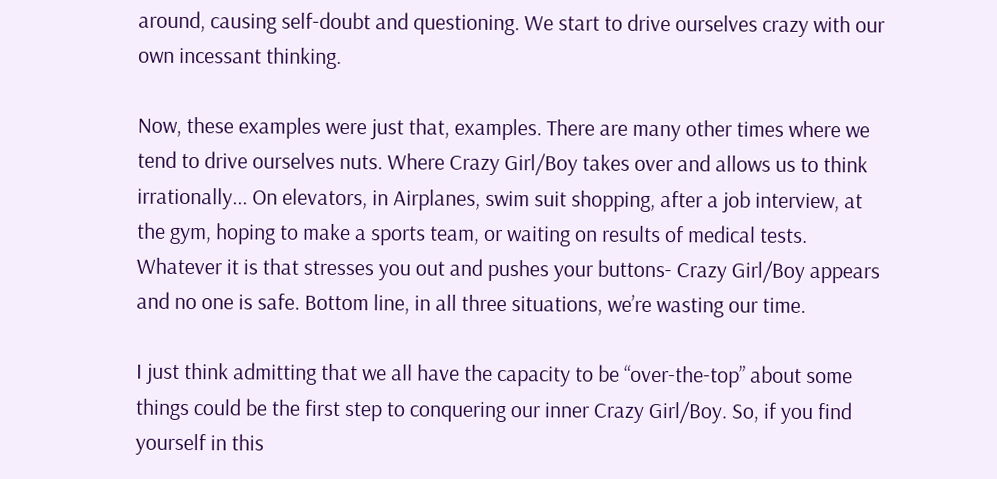around, causing self-doubt and questioning. We start to drive ourselves crazy with our own incessant thinking.

Now, these examples were just that, examples. There are many other times where we tend to drive ourselves nuts. Where Crazy Girl/Boy takes over and allows us to think irrationally... On elevators, in Airplanes, swim suit shopping, after a job interview, at the gym, hoping to make a sports team, or waiting on results of medical tests. Whatever it is that stresses you out and pushes your buttons- Crazy Girl/Boy appears and no one is safe. Bottom line, in all three situations, we’re wasting our time.

I just think admitting that we all have the capacity to be “over-the-top” about some things could be the first step to conquering our inner Crazy Girl/Boy. So, if you find yourself in this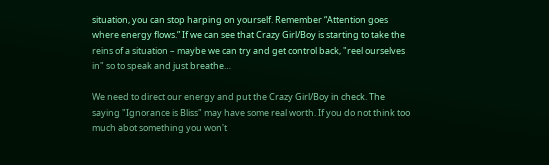situation, you can stop harping on yourself. Remember “Attention goes where energy flows.” If we can see that Crazy Girl/Boy is starting to take the reins of a situation – maybe we can try and get control back, "reel ourselves in" so to speak and just breathe…

We need to direct our energy and put the Crazy Girl/Boy in check. The saying "Ignorance is Bliss" may have some real worth. If you do not think too much abot something you won't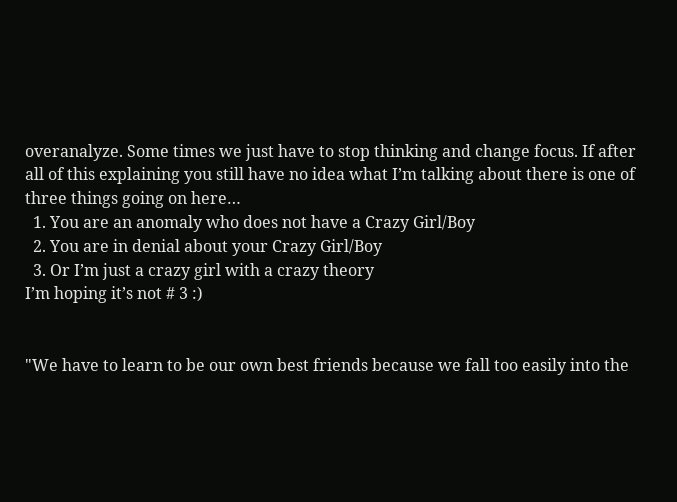overanalyze. Some times we just have to stop thinking and change focus. If after all of this explaining you still have no idea what I’m talking about there is one of three things going on here…
  1. You are an anomaly who does not have a Crazy Girl/Boy
  2. You are in denial about your Crazy Girl/Boy
  3. Or I’m just a crazy girl with a crazy theory
I’m hoping it’s not # 3 :)


"We have to learn to be our own best friends because we fall too easily into the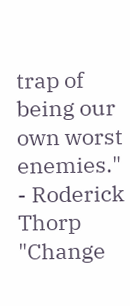trap of being our own worst enemies." - Roderick Thorp
"Change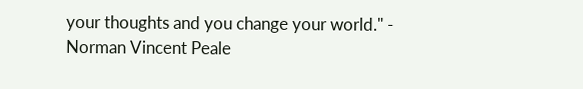your thoughts and you change your world." - Norman Vincent Peale